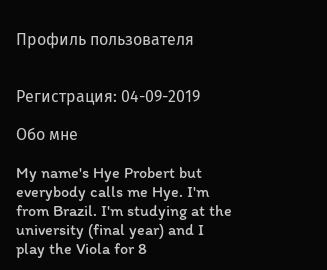Профиль пользователя


Регистрация: 04-09-2019

Обо мне

My name's Hye Probert but everybody calls me Hye. I'm from Brazil. I'm studying at the university (final year) and I play the Viola for 8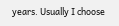years. Usually I choose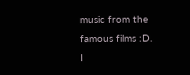music from the famous films :D. I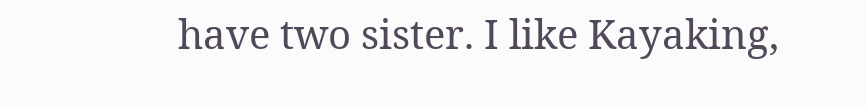have two sister. I like Kayaking,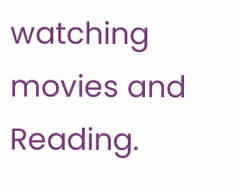watching movies and Reading.